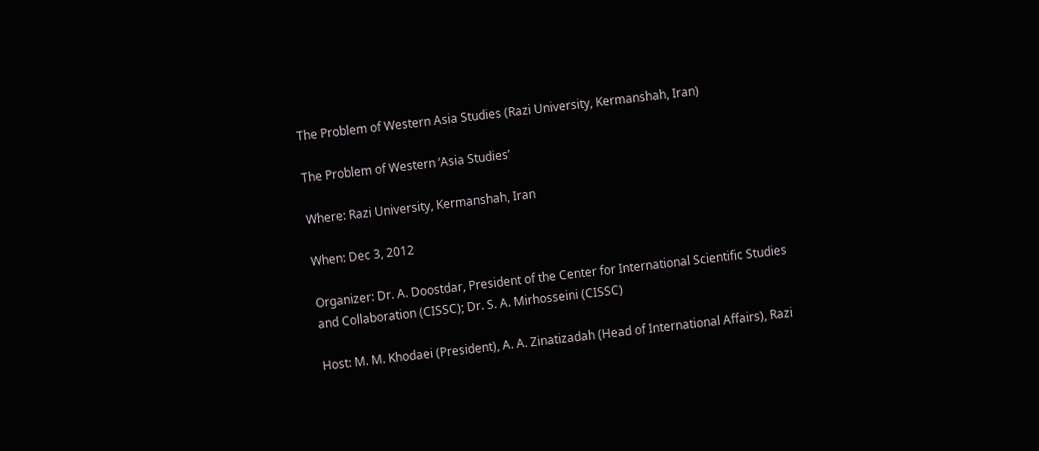The Problem of Western Asia Studies (Razi University, Kermanshah, Iran)

The Problem of Western ‘Asia Studies’

Where: Razi University, Kermanshah, Iran

When: Dec 3, 2012

Organizer: Dr. A. Doostdar, President of the Center for International Scientific Studies and Collaboration (CISSC); Dr. S. A. Mirhosseini (CISSC)

Host: M. M. Khodaei (President), A. A. Zinatizadah (Head of International Affairs), Razi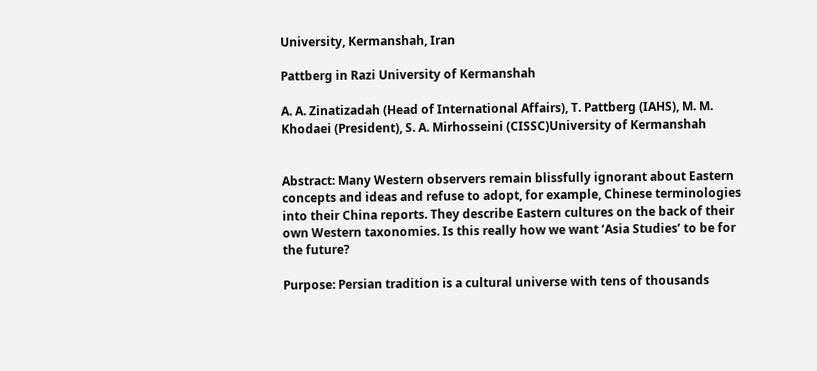University, Kermanshah, Iran

Pattberg in Razi University of Kermanshah

A. A. Zinatizadah (Head of International Affairs), T. Pattberg (IAHS), M. M. Khodaei (President), S. A. Mirhosseini (CISSC)University of Kermanshah


Abstract: Many Western observers remain blissfully ignorant about Eastern concepts and ideas and refuse to adopt, for example, Chinese terminologies into their China reports. They describe Eastern cultures on the back of their own Western taxonomies. Is this really how we want ‘Asia Studies’ to be for the future?

Purpose: Persian tradition is a cultural universe with tens of thousands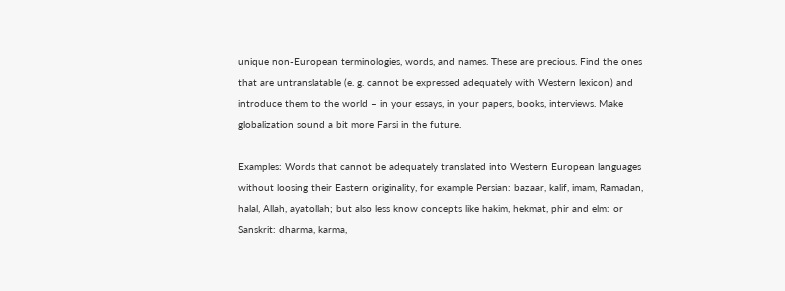unique non-European terminologies, words, and names. These are precious. Find the ones that are untranslatable (e. g. cannot be expressed adequately with Western lexicon) and introduce them to the world – in your essays, in your papers, books, interviews. Make globalization sound a bit more Farsi in the future.

Examples: Words that cannot be adequately translated into Western European languages without loosing their Eastern originality, for example Persian: bazaar, kalif, imam, Ramadan, halal, Allah, ayatollah; but also less know concepts like hakim, hekmat, phir and elm: or Sanskrit: dharma, karma,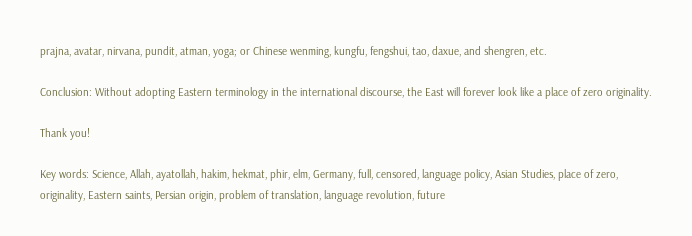prajna, avatar, nirvana, pundit, atman, yoga; or Chinese wenming, kungfu, fengshui, tao, daxue, and shengren, etc.

Conclusion: Without adopting Eastern terminology in the international discourse, the East will forever look like a place of zero originality.

Thank you!

Key words: Science, Allah, ayatollah, hakim, hekmat, phir, elm, Germany, full, censored, language policy, Asian Studies, place of zero, originality, Eastern saints, Persian origin, problem of translation, language revolution, future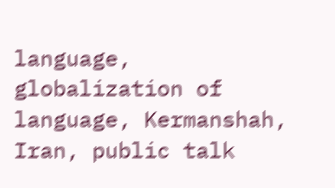language, globalization of language, Kermanshah, Iran, public talk